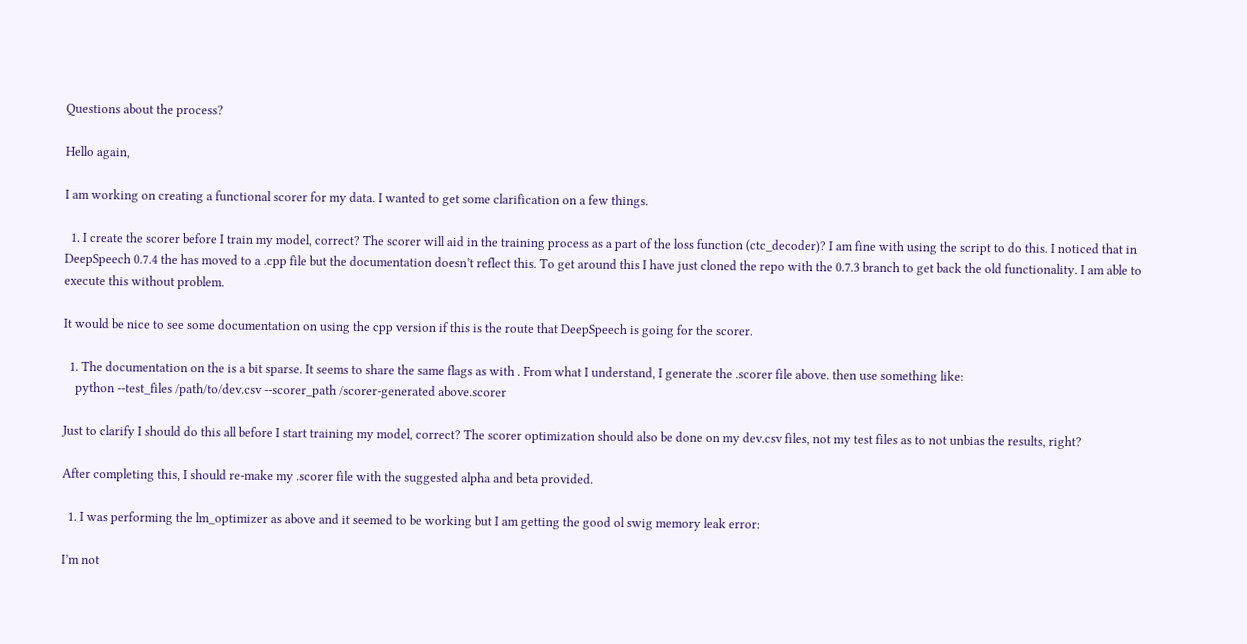Questions about the process?

Hello again,

I am working on creating a functional scorer for my data. I wanted to get some clarification on a few things.

  1. I create the scorer before I train my model, correct? The scorer will aid in the training process as a part of the loss function (ctc_decoder)? I am fine with using the script to do this. I noticed that in DeepSpeech 0.7.4 the has moved to a .cpp file but the documentation doesn’t reflect this. To get around this I have just cloned the repo with the 0.7.3 branch to get back the old functionality. I am able to execute this without problem.

It would be nice to see some documentation on using the cpp version if this is the route that DeepSpeech is going for the scorer.

  1. The documentation on the is a bit sparse. It seems to share the same flags as with . From what I understand, I generate the .scorer file above. then use something like:
    python --test_files /path/to/dev.csv --scorer_path /scorer-generated above.scorer

Just to clarify I should do this all before I start training my model, correct? The scorer optimization should also be done on my dev.csv files, not my test files as to not unbias the results, right?

After completing this, I should re-make my .scorer file with the suggested alpha and beta provided.

  1. I was performing the lm_optimizer as above and it seemed to be working but I am getting the good ol swig memory leak error:

I’m not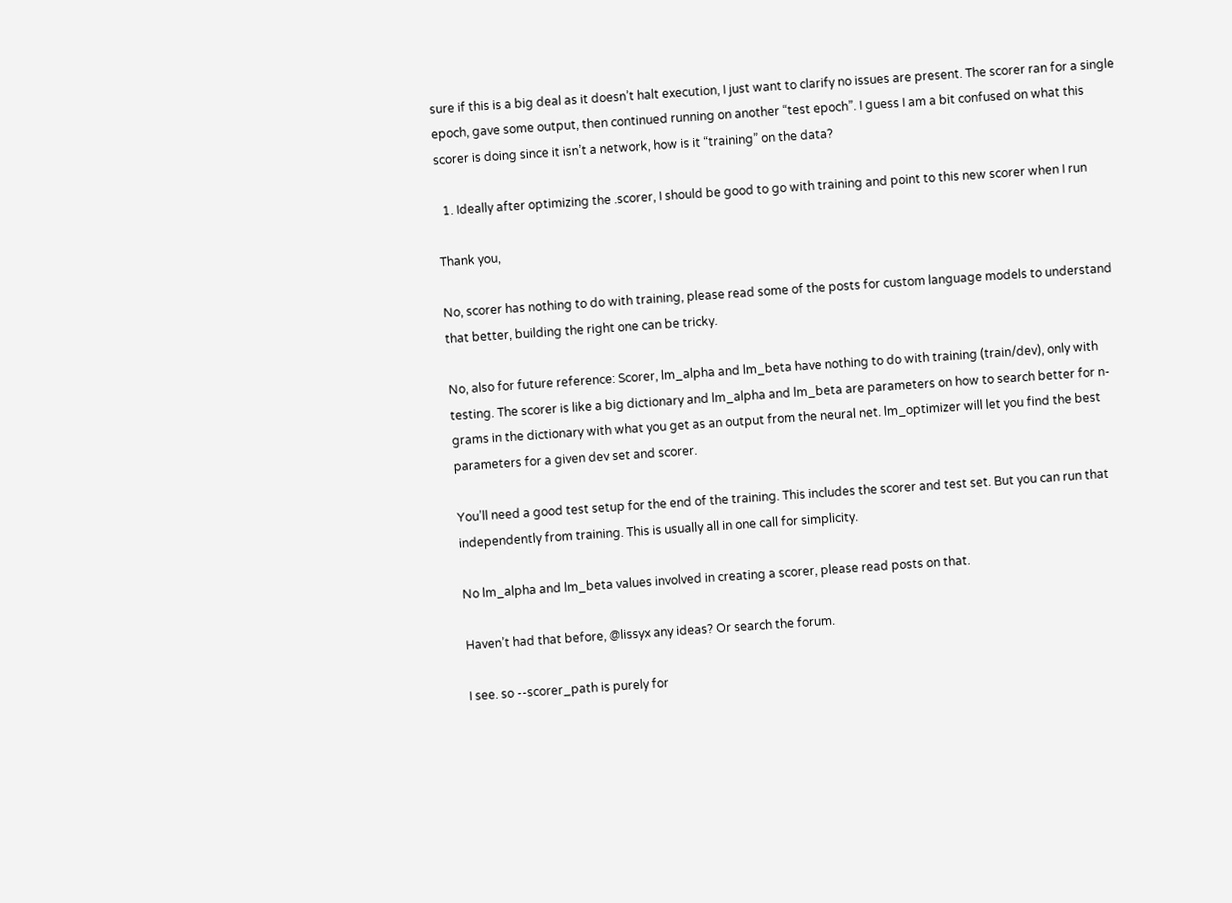sure if this is a big deal as it doesn’t halt execution, I just want to clarify no issues are present. The scorer ran for a single epoch, gave some output, then continued running on another “test epoch”. I guess I am a bit confused on what this scorer is doing since it isn’t a network, how is it “training” on the data?

  1. Ideally after optimizing the .scorer, I should be good to go with training and point to this new scorer when I run

Thank you,

No, scorer has nothing to do with training, please read some of the posts for custom language models to understand that better, building the right one can be tricky.

No, also for future reference: Scorer, lm_alpha and lm_beta have nothing to do with training (train/dev), only with testing. The scorer is like a big dictionary and lm_alpha and lm_beta are parameters on how to search better for n-grams in the dictionary with what you get as an output from the neural net. lm_optimizer will let you find the best parameters for a given dev set and scorer.

You’ll need a good test setup for the end of the training. This includes the scorer and test set. But you can run that independently from training. This is usually all in one call for simplicity.

No lm_alpha and lm_beta values involved in creating a scorer, please read posts on that.

Haven’t had that before, @lissyx any ideas? Or search the forum.

I see. so --scorer_path is purely for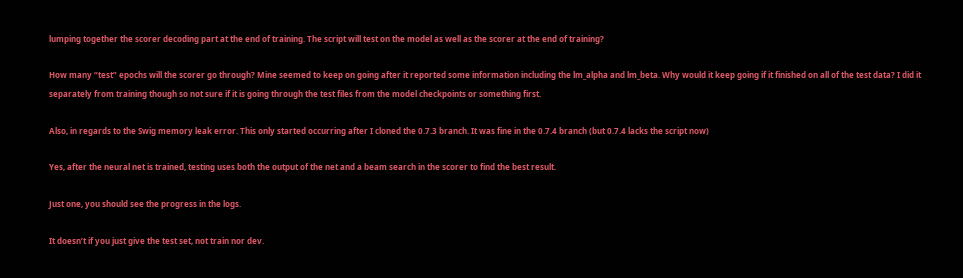lumping together the scorer decoding part at the end of training. The script will test on the model as well as the scorer at the end of training?

How many “test” epochs will the scorer go through? Mine seemed to keep on going after it reported some information including the lm_alpha and lm_beta. Why would it keep going if it finished on all of the test data? I did it separately from training though so not sure if it is going through the test files from the model checkpoints or something first.

Also, in regards to the Swig memory leak error. This only started occurring after I cloned the 0.7.3 branch. It was fine in the 0.7.4 branch (but 0.7.4 lacks the script now)

Yes, after the neural net is trained, testing uses both the output of the net and a beam search in the scorer to find the best result.

Just one, you should see the progress in the logs.

It doesn’t if you just give the test set, not train nor dev.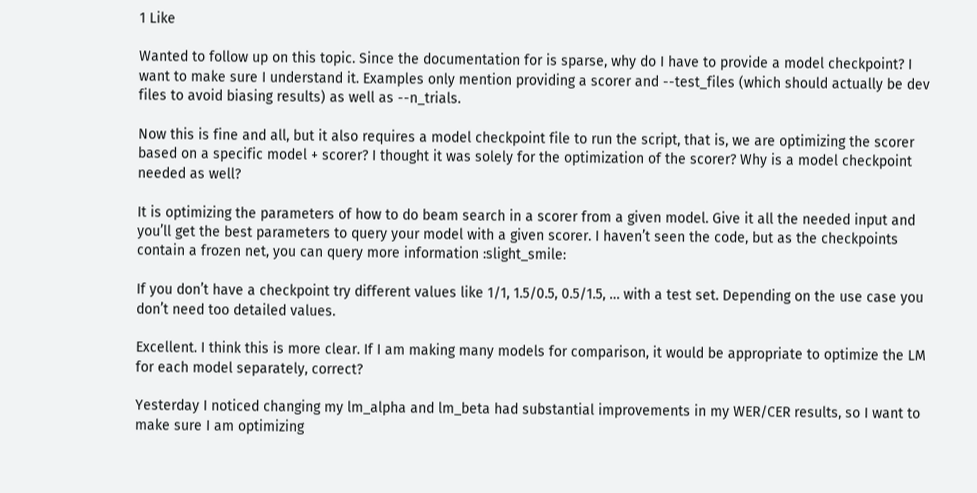1 Like

Wanted to follow up on this topic. Since the documentation for is sparse, why do I have to provide a model checkpoint? I want to make sure I understand it. Examples only mention providing a scorer and --test_files (which should actually be dev files to avoid biasing results) as well as --n_trials.

Now this is fine and all, but it also requires a model checkpoint file to run the script, that is, we are optimizing the scorer based on a specific model + scorer? I thought it was solely for the optimization of the scorer? Why is a model checkpoint needed as well?

It is optimizing the parameters of how to do beam search in a scorer from a given model. Give it all the needed input and you’ll get the best parameters to query your model with a given scorer. I haven’t seen the code, but as the checkpoints contain a frozen net, you can query more information :slight_smile:

If you don’t have a checkpoint try different values like 1/1, 1.5/0.5, 0.5/1.5, … with a test set. Depending on the use case you don’t need too detailed values.

Excellent. I think this is more clear. If I am making many models for comparison, it would be appropriate to optimize the LM for each model separately, correct?

Yesterday I noticed changing my lm_alpha and lm_beta had substantial improvements in my WER/CER results, so I want to make sure I am optimizing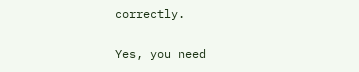correctly.

Yes, you need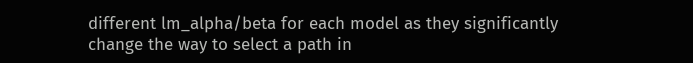different lm_alpha/beta for each model as they significantly change the way to select a path in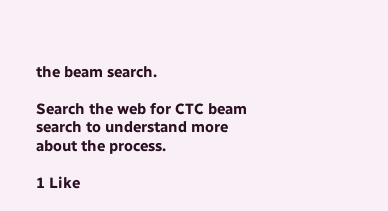the beam search.

Search the web for CTC beam search to understand more about the process.

1 Like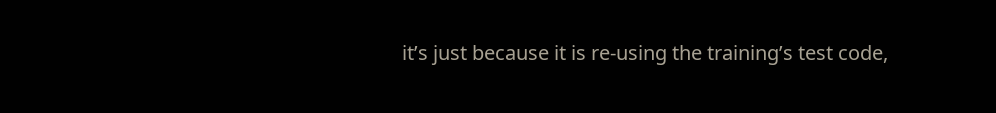it’s just because it is re-using the training’s test code,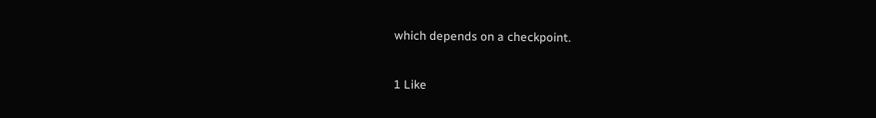which depends on a checkpoint.

1 Like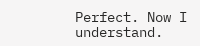Perfect. Now I understand.